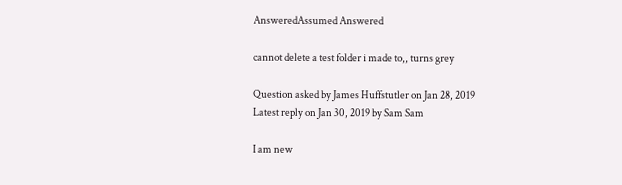AnsweredAssumed Answered

cannot delete a test folder i made to,, turns grey

Question asked by James Huffstutler on Jan 28, 2019
Latest reply on Jan 30, 2019 by Sam Sam

I am new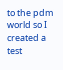to the pdm world so I created a test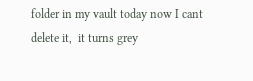folder in my vault today now I cant delete it,  it turns grey